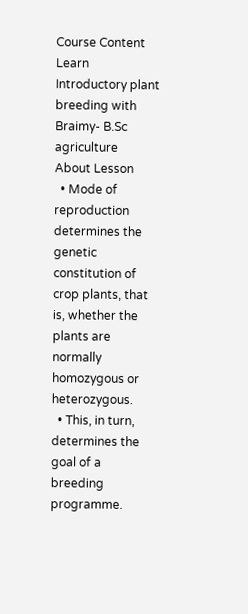Course Content
Learn Introductory plant breeding with Braimy- B.Sc agriculture
About Lesson
  • Mode of reproduction determines the genetic constitution of crop plants, that is, whether the plants are normally homozygous or heterozygous.
  • This, in turn, determines the goal of a breeding programme.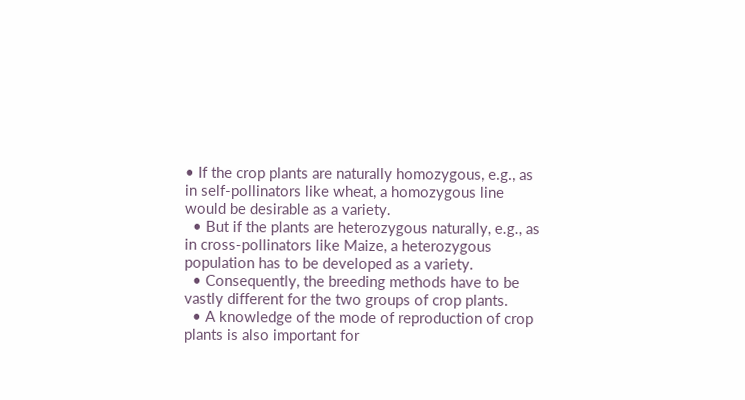• If the crop plants are naturally homozygous, e.g., as in self-pollinators like wheat, a homozygous line would be desirable as a variety.
  • But if the plants are heterozygous naturally, e.g., as in cross-pollinators like Maize, a heterozygous population has to be developed as a variety.
  • Consequently, the breeding methods have to be vastly different for the two groups of crop plants.
  • A knowledge of the mode of reproduction of crop plants is also important for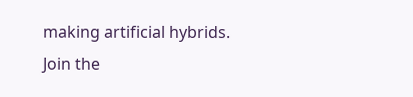making artificial hybrids.
Join the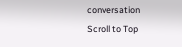conversation
Scroll to Top